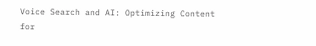Voice Search and AI: Optimizing Content for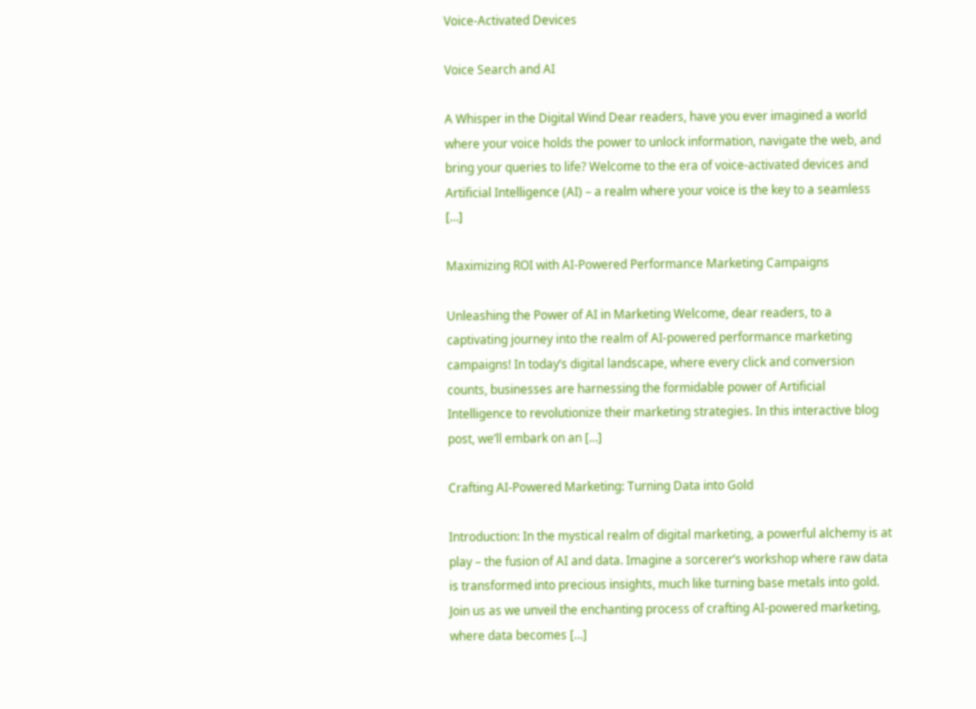Voice-Activated Devices

Voice Search and AI

A Whisper in the Digital Wind Dear readers, have you ever imagined a world where your voice holds the power to unlock information, navigate the web, and bring your queries to life? Welcome to the era of voice-activated devices and Artificial Intelligence (AI) – a realm where your voice is the key to a seamless […]

Maximizing ROI with AI-Powered Performance Marketing Campaigns

Unleashing the Power of AI in Marketing Welcome, dear readers, to a captivating journey into the realm of AI-powered performance marketing campaigns! In today’s digital landscape, where every click and conversion counts, businesses are harnessing the formidable power of Artificial Intelligence to revolutionize their marketing strategies. In this interactive blog post, we’ll embark on an […]

Crafting AI-Powered Marketing: Turning Data into Gold

Introduction: In the mystical realm of digital marketing, a powerful alchemy is at play – the fusion of AI and data. Imagine a sorcerer’s workshop where raw data is transformed into precious insights, much like turning base metals into gold. Join us as we unveil the enchanting process of crafting AI-powered marketing, where data becomes […]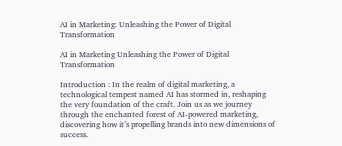AI in Marketing: Unleashing the Power of Digital Transformation

AI in Marketing Unleashing the Power of Digital Transformation

Introduction : In the realm of digital marketing, a technological tempest named AI has stormed in, reshaping the very foundation of the craft. Join us as we journey through the enchanted forest of AI-powered marketing, discovering how it’s propelling brands into new dimensions of success.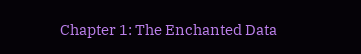Chapter 1: The Enchanted Data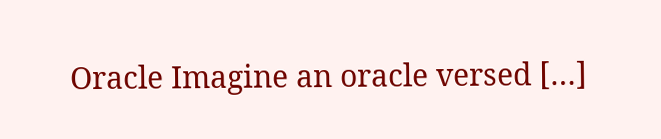Oracle Imagine an oracle versed […]